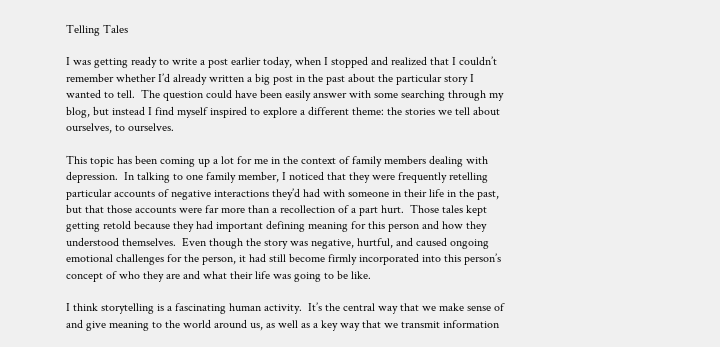Telling Tales

I was getting ready to write a post earlier today, when I stopped and realized that I couldn’t remember whether I’d already written a big post in the past about the particular story I wanted to tell.  The question could have been easily answer with some searching through my blog, but instead I find myself inspired to explore a different theme: the stories we tell about ourselves, to ourselves.

This topic has been coming up a lot for me in the context of family members dealing with depression.  In talking to one family member, I noticed that they were frequently retelling particular accounts of negative interactions they’d had with someone in their life in the past, but that those accounts were far more than a recollection of a part hurt.  Those tales kept getting retold because they had important defining meaning for this person and how they understood themselves.  Even though the story was negative, hurtful, and caused ongoing emotional challenges for the person, it had still become firmly incorporated into this person’s concept of who they are and what their life was going to be like.

I think storytelling is a fascinating human activity.  It’s the central way that we make sense of and give meaning to the world around us, as well as a key way that we transmit information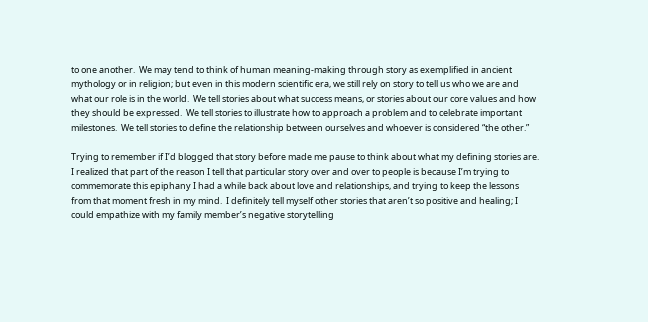to one another.  We may tend to think of human meaning-making through story as exemplified in ancient mythology or in religion; but even in this modern scientific era, we still rely on story to tell us who we are and what our role is in the world.  We tell stories about what success means, or stories about our core values and how they should be expressed.  We tell stories to illustrate how to approach a problem and to celebrate important milestones.  We tell stories to define the relationship between ourselves and whoever is considered “the other.”

Trying to remember if I’d blogged that story before made me pause to think about what my defining stories are.  I realized that part of the reason I tell that particular story over and over to people is because I’m trying to commemorate this epiphany I had a while back about love and relationships, and trying to keep the lessons from that moment fresh in my mind.  I definitely tell myself other stories that aren’t so positive and healing; I could empathize with my family member’s negative storytelling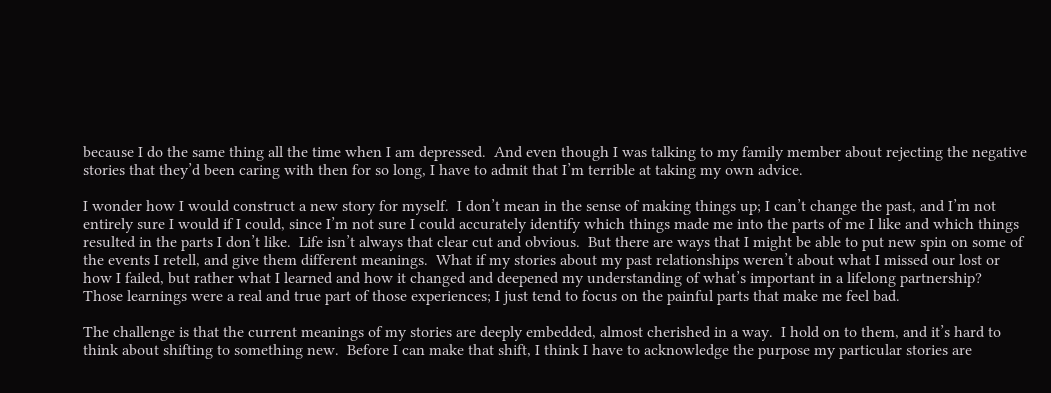because I do the same thing all the time when I am depressed.  And even though I was talking to my family member about rejecting the negative stories that they’d been caring with then for so long, I have to admit that I’m terrible at taking my own advice.

I wonder how I would construct a new story for myself.  I don’t mean in the sense of making things up; I can’t change the past, and I’m not entirely sure I would if I could, since I’m not sure I could accurately identify which things made me into the parts of me I like and which things resulted in the parts I don’t like.  Life isn’t always that clear cut and obvious.  But there are ways that I might be able to put new spin on some of the events I retell, and give them different meanings.  What if my stories about my past relationships weren’t about what I missed our lost or how I failed, but rather what I learned and how it changed and deepened my understanding of what’s important in a lifelong partnership?  Those learnings were a real and true part of those experiences; I just tend to focus on the painful parts that make me feel bad.

The challenge is that the current meanings of my stories are deeply embedded, almost cherished in a way.  I hold on to them, and it’s hard to think about shifting to something new.  Before I can make that shift, I think I have to acknowledge the purpose my particular stories are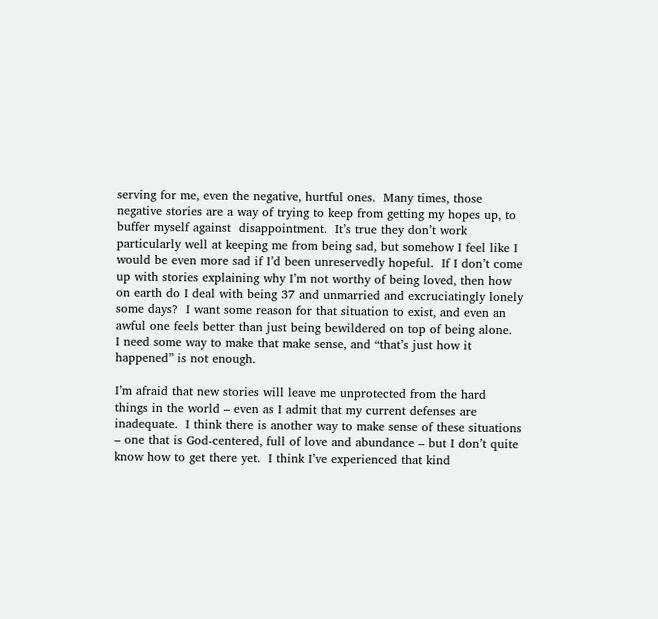serving for me, even the negative, hurtful ones.  Many times, those negative stories are a way of trying to keep from getting my hopes up, to buffer myself against  disappointment.  It’s true they don’t work particularly well at keeping me from being sad, but somehow I feel like I would be even more sad if I’d been unreservedly hopeful.  If I don’t come up with stories explaining why I’m not worthy of being loved, then how on earth do I deal with being 37 and unmarried and excruciatingly lonely some days?  I want some reason for that situation to exist, and even an awful one feels better than just being bewildered on top of being alone.  I need some way to make that make sense, and “that’s just how it happened” is not enough.

I’m afraid that new stories will leave me unprotected from the hard things in the world – even as I admit that my current defenses are inadequate.  I think there is another way to make sense of these situations – one that is God-centered, full of love and abundance – but I don’t quite know how to get there yet.  I think I’ve experienced that kind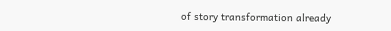of story transformation already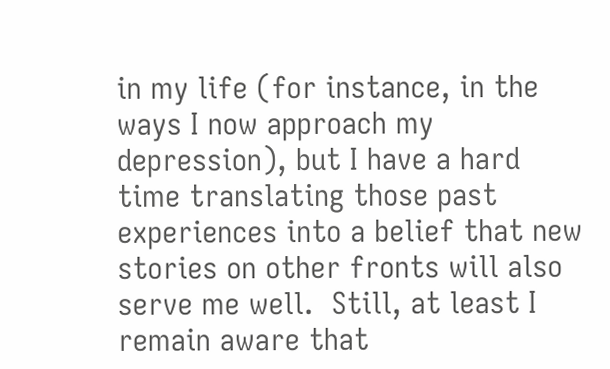in my life (for instance, in the ways I now approach my depression), but I have a hard time translating those past experiences into a belief that new stories on other fronts will also serve me well.  Still, at least I remain aware that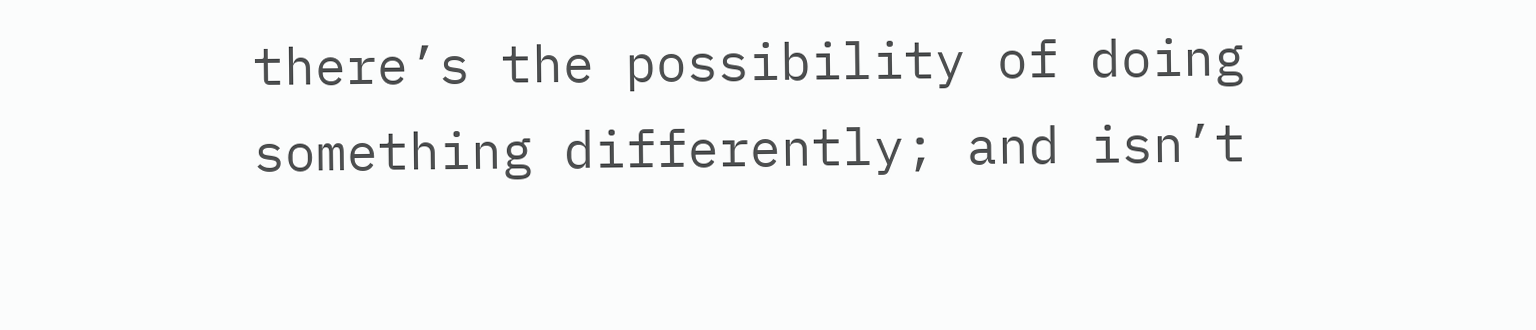there’s the possibility of doing something differently; and isn’t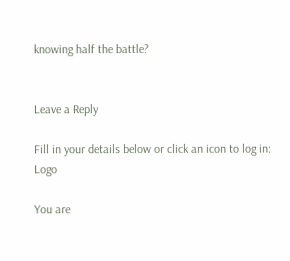knowing half the battle?


Leave a Reply

Fill in your details below or click an icon to log in: Logo

You are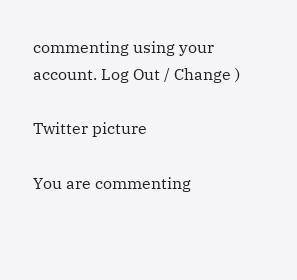commenting using your account. Log Out / Change )

Twitter picture

You are commenting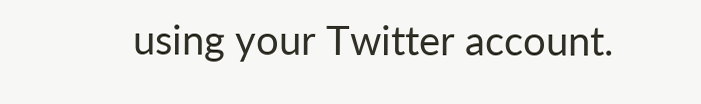using your Twitter account.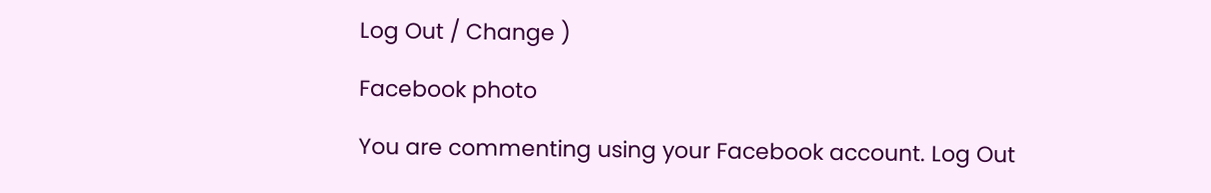Log Out / Change )

Facebook photo

You are commenting using your Facebook account. Log Out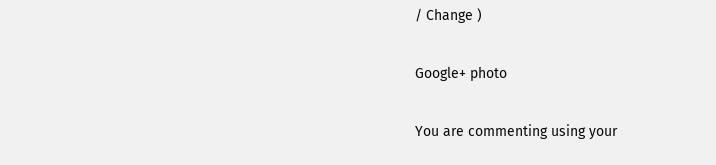/ Change )

Google+ photo

You are commenting using your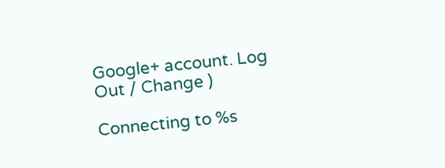Google+ account. Log Out / Change )

Connecting to %s